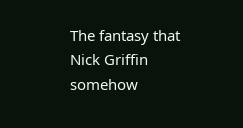The fantasy that Nick Griffin somehow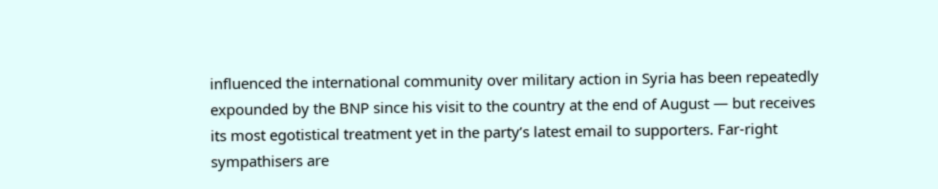influenced the international community over military action in Syria has been repeatedly expounded by the BNP since his visit to the country at the end of August — but receives its most egotistical treatment yet in the party’s latest email to supporters. Far-right sympathisers are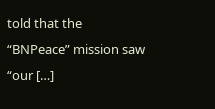told that the “BNPeace” mission saw “our […]